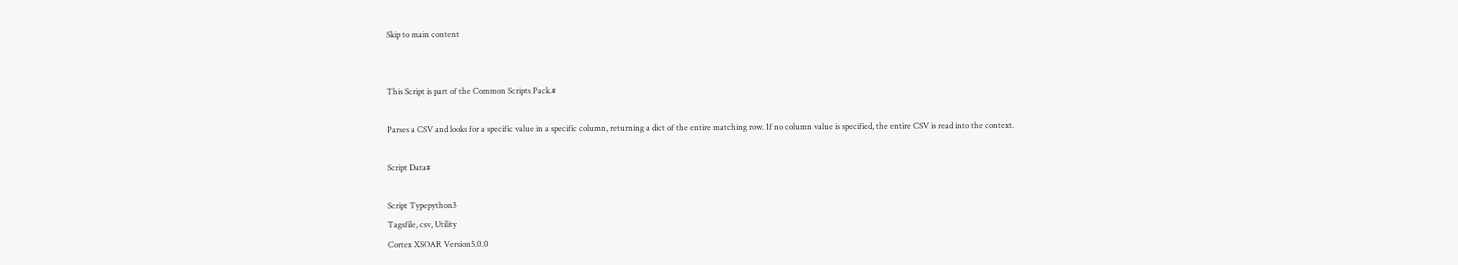Skip to main content


This Script is part of the Common Scripts Pack.#

Parses a CSV and looks for a specific value in a specific column, returning a dict of the entire matching row. If no column value is specified, the entire CSV is read into the context.

Script Data#

Script Typepython3
Tagsfile, csv, Utility
Cortex XSOAR Version5.0.0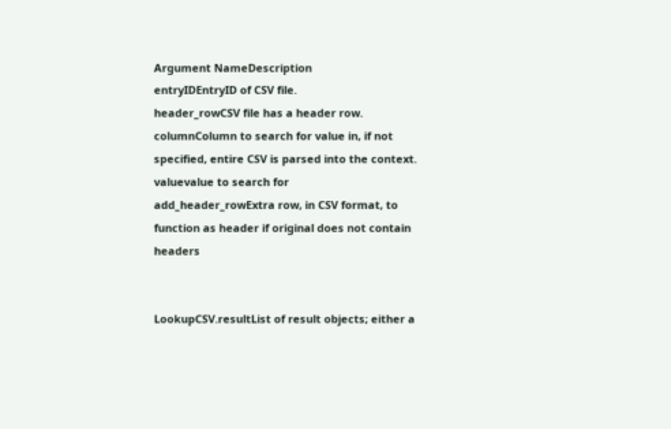Argument NameDescription
entryIDEntryID of CSV file.
header_rowCSV file has a header row.
columnColumn to search for value in, if not specified, entire CSV is parsed into the context.
valuevalue to search for
add_header_rowExtra row, in CSV format, to function as header if original does not contain headers


LookupCSV.resultList of result objects; either a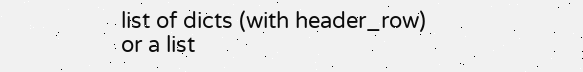list of dicts (with header_row) or a list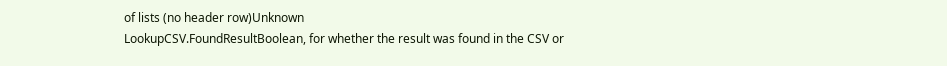of lists (no header row)Unknown
LookupCSV.FoundResultBoolean, for whether the result was found in the CSV or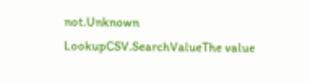not.Unknown
LookupCSV.SearchValueThe value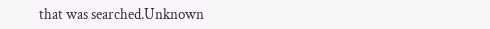that was searched.Unknown